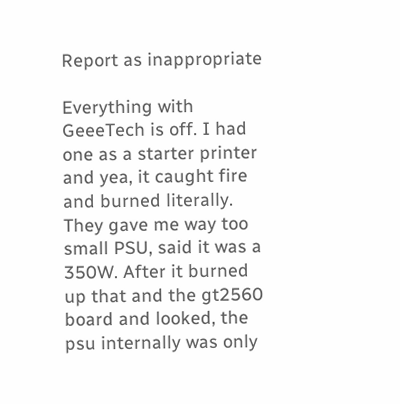Report as inappropriate

Everything with GeeeTech is off. I had one as a starter printer and yea, it caught fire and burned literally. They gave me way too small PSU, said it was a 350W. After it burned up that and the gt2560 board and looked, the psu internally was only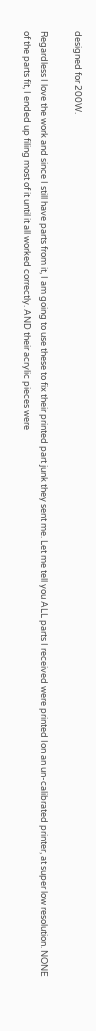designed for 200W.

Regardless I love the work and since I still have parts from it, I am going to use these to fix their printed part junk they sent me. Let me tell you ALL parts I received were printed Ion an un-calibrated printer, at super low resolution. NONE of the parts fit, I ended up filing most of it until it all worked correctly. AND their acrylic pieces were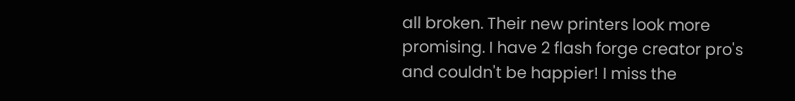all broken. Their new printers look more promising. I have 2 flash forge creator pro's and couldn't be happier! I miss the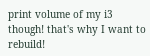print volume of my i3 though! that's why I want to rebuild!